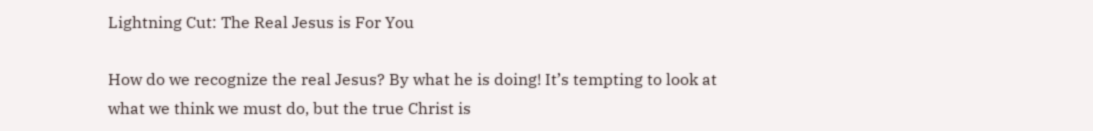Lightning Cut: The Real Jesus is For You

How do we recognize the real Jesus? By what he is doing! It’s tempting to look at what we think we must do, but the true Christ is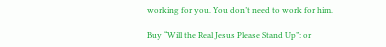working for you. You don’t need to work for him.

Buy “Will the Real Jesus Please Stand Up”: or